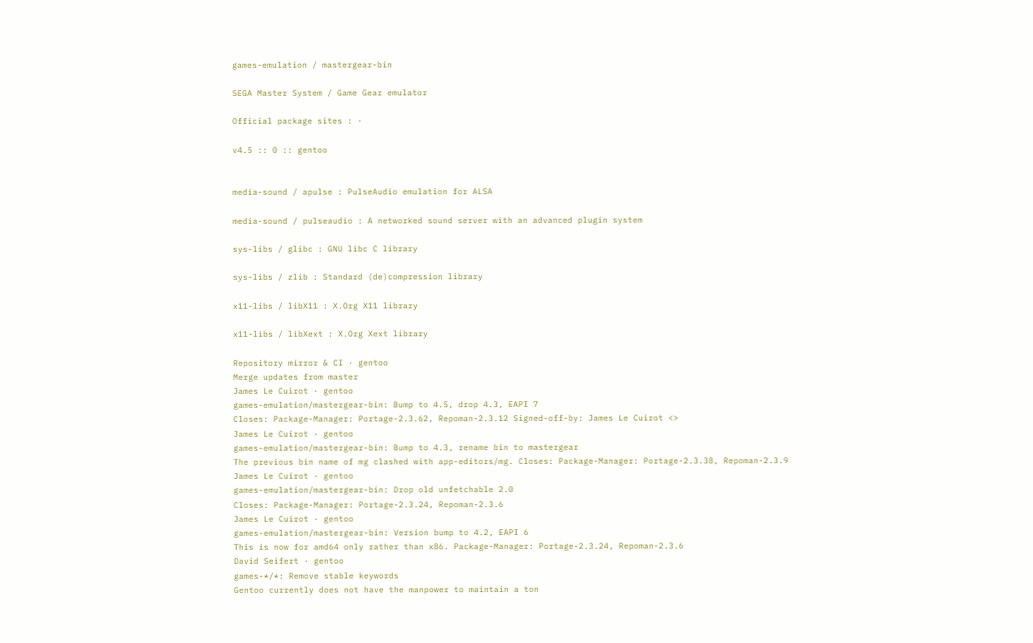games-emulation / mastergear-bin

SEGA Master System / Game Gear emulator

Official package sites : ·

v4.5 :: 0 :: gentoo


media-sound / apulse : PulseAudio emulation for ALSA

media-sound / pulseaudio : A networked sound server with an advanced plugin system

sys-libs / glibc : GNU libc C library

sys-libs / zlib : Standard (de)compression library

x11-libs / libX11 : X.Org X11 library

x11-libs / libXext : X.Org Xext library

Repository mirror & CI · gentoo
Merge updates from master
James Le Cuirot · gentoo
games-emulation/mastergear-bin: Bump to 4.5, drop 4.3, EAPI 7
Closes: Package-Manager: Portage-2.3.62, Repoman-2.3.12 Signed-off-by: James Le Cuirot <>
James Le Cuirot · gentoo
games-emulation/mastergear-bin: Bump to 4.3, rename bin to mastergear
The previous bin name of mg clashed with app-editors/mg. Closes: Package-Manager: Portage-2.3.38, Repoman-2.3.9
James Le Cuirot · gentoo
games-emulation/mastergear-bin: Drop old unfetchable 2.0
Closes: Package-Manager: Portage-2.3.24, Repoman-2.3.6
James Le Cuirot · gentoo
games-emulation/mastergear-bin: Version bump to 4.2, EAPI 6
This is now for amd64 only rather than x86. Package-Manager: Portage-2.3.24, Repoman-2.3.6
David Seifert · gentoo
games-*/*: Remove stable keywords
Gentoo currently does not have the manpower to maintain a ton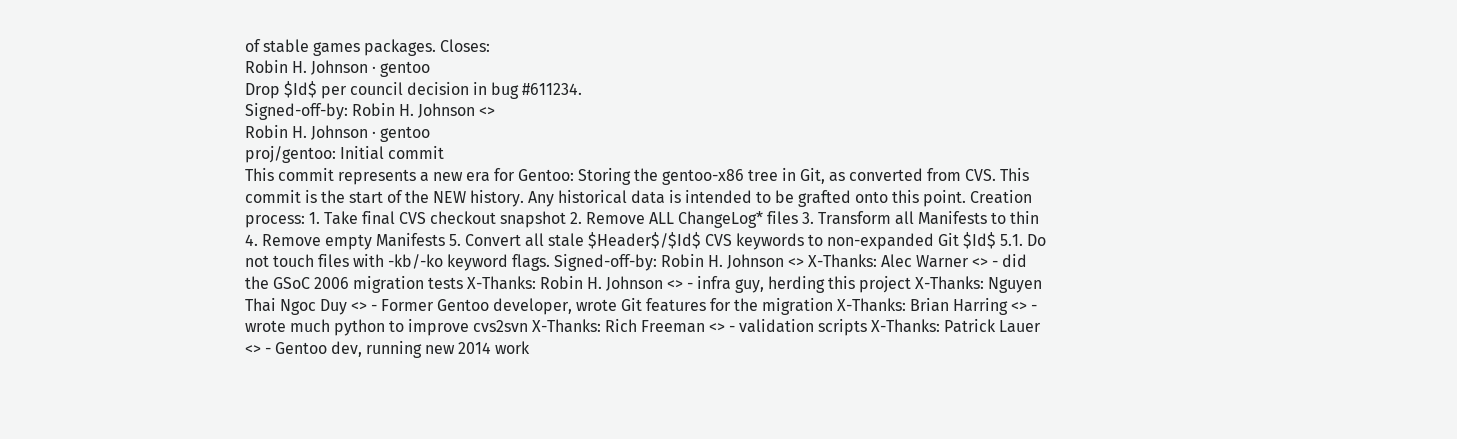of stable games packages. Closes:
Robin H. Johnson · gentoo
Drop $Id$ per council decision in bug #611234.
Signed-off-by: Robin H. Johnson <>
Robin H. Johnson · gentoo
proj/gentoo: Initial commit
This commit represents a new era for Gentoo: Storing the gentoo-x86 tree in Git, as converted from CVS. This commit is the start of the NEW history. Any historical data is intended to be grafted onto this point. Creation process: 1. Take final CVS checkout snapshot 2. Remove ALL ChangeLog* files 3. Transform all Manifests to thin 4. Remove empty Manifests 5. Convert all stale $Header$/$Id$ CVS keywords to non-expanded Git $Id$ 5.1. Do not touch files with -kb/-ko keyword flags. Signed-off-by: Robin H. Johnson <> X-Thanks: Alec Warner <> - did the GSoC 2006 migration tests X-Thanks: Robin H. Johnson <> - infra guy, herding this project X-Thanks: Nguyen Thai Ngoc Duy <> - Former Gentoo developer, wrote Git features for the migration X-Thanks: Brian Harring <> - wrote much python to improve cvs2svn X-Thanks: Rich Freeman <> - validation scripts X-Thanks: Patrick Lauer <> - Gentoo dev, running new 2014 work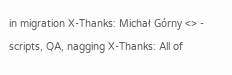in migration X-Thanks: Michał Górny <> - scripts, QA, nagging X-Thanks: All of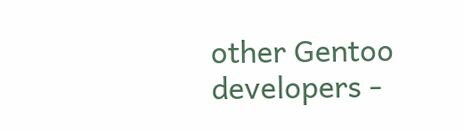other Gentoo developers -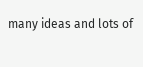many ideas and lots of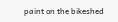paint on the bikeshed